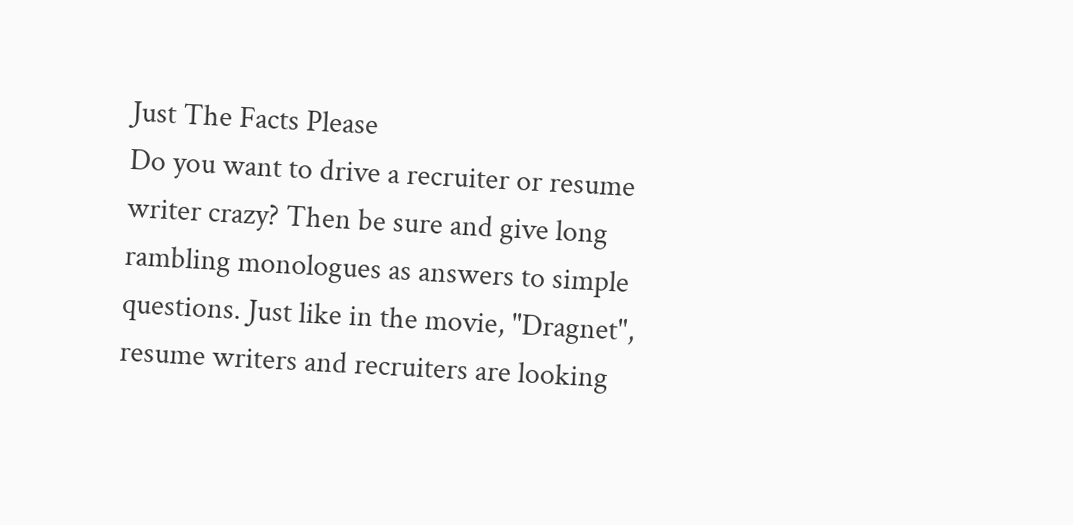Just The Facts Please
Do you want to drive a recruiter or resume writer crazy? Then be sure and give long rambling monologues as answers to simple questions. Just like in the movie, "Dragnet", resume writers and recruiters are looking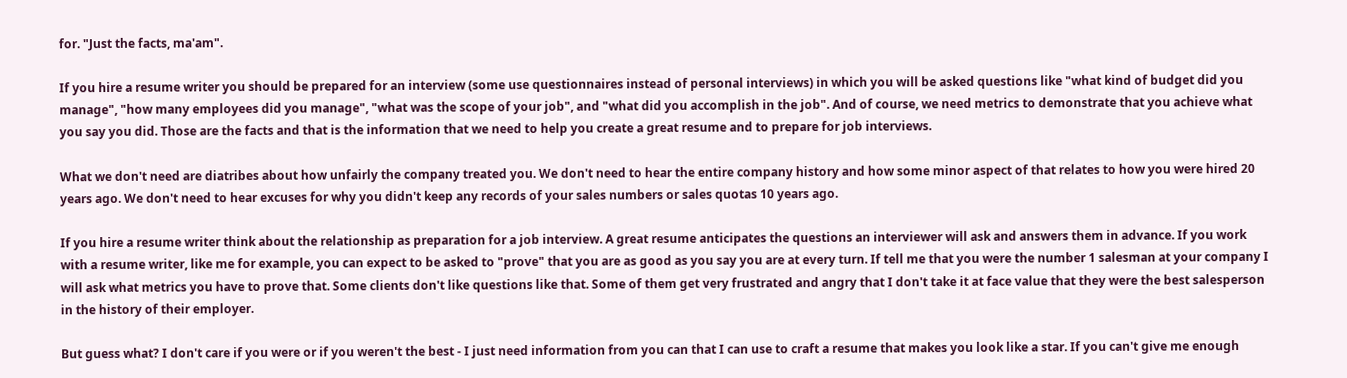for. "Just the facts, ma'am".

If you hire a resume writer you should be prepared for an interview (some use questionnaires instead of personal interviews) in which you will be asked questions like "what kind of budget did you manage", "how many employees did you manage", "what was the scope of your job", and "what did you accomplish in the job". And of course, we need metrics to demonstrate that you achieve what you say you did. Those are the facts and that is the information that we need to help you create a great resume and to prepare for job interviews.

What we don't need are diatribes about how unfairly the company treated you. We don't need to hear the entire company history and how some minor aspect of that relates to how you were hired 20 years ago. We don't need to hear excuses for why you didn't keep any records of your sales numbers or sales quotas 10 years ago.

If you hire a resume writer think about the relationship as preparation for a job interview. A great resume anticipates the questions an interviewer will ask and answers them in advance. If you work with a resume writer, like me for example, you can expect to be asked to "prove" that you are as good as you say you are at every turn. If tell me that you were the number 1 salesman at your company I will ask what metrics you have to prove that. Some clients don't like questions like that. Some of them get very frustrated and angry that I don't take it at face value that they were the best salesperson in the history of their employer.

But guess what? I don't care if you were or if you weren't the best - I just need information from you can that I can use to craft a resume that makes you look like a star. If you can't give me enough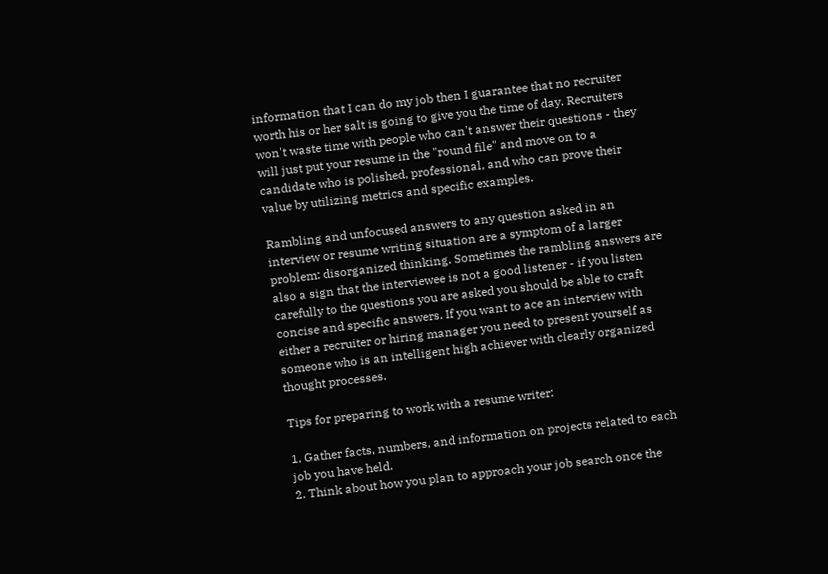information that I can do my job then I guarantee that no recruiter worth his or her salt is going to give you the time of day. Recruiters won't waste time with people who can't answer their questions - they will just put your resume in the "round file" and move on to a candidate who is polished, professional, and who can prove their value by utilizing metrics and specific examples.

Rambling and unfocused answers to any question asked in an interview or resume writing situation are a symptom of a larger problem: disorganized thinking. Sometimes the rambling answers are also a sign that the interviewee is not a good listener - if you listen carefully to the questions you are asked you should be able to craft concise and specific answers. If you want to ace an interview with either a recruiter or hiring manager you need to present yourself as someone who is an intelligent high achiever with clearly organized thought processes.

Tips for preparing to work with a resume writer:

1. Gather facts, numbers, and information on projects related to each job you have held.
2. Think about how you plan to approach your job search once the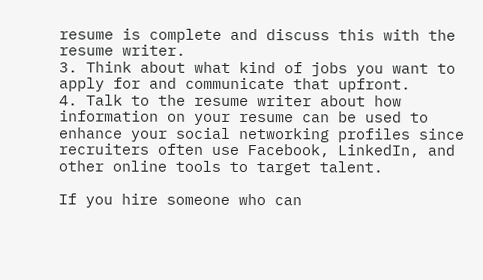resume is complete and discuss this with the resume writer.
3. Think about what kind of jobs you want to apply for and communicate that upfront.
4. Talk to the resume writer about how information on your resume can be used to enhance your social networking profiles since recruiters often use Facebook, LinkedIn, and other online tools to target talent.

If you hire someone who can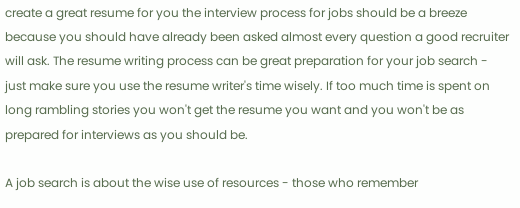create a great resume for you the interview process for jobs should be a breeze because you should have already been asked almost every question a good recruiter will ask. The resume writing process can be great preparation for your job search - just make sure you use the resume writer's time wisely. If too much time is spent on long rambling stories you won't get the resume you want and you won't be as prepared for interviews as you should be.

A job search is about the wise use of resources - those who remember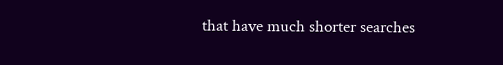that have much shorter searches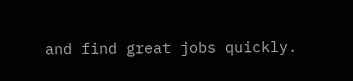and find great jobs quickly.